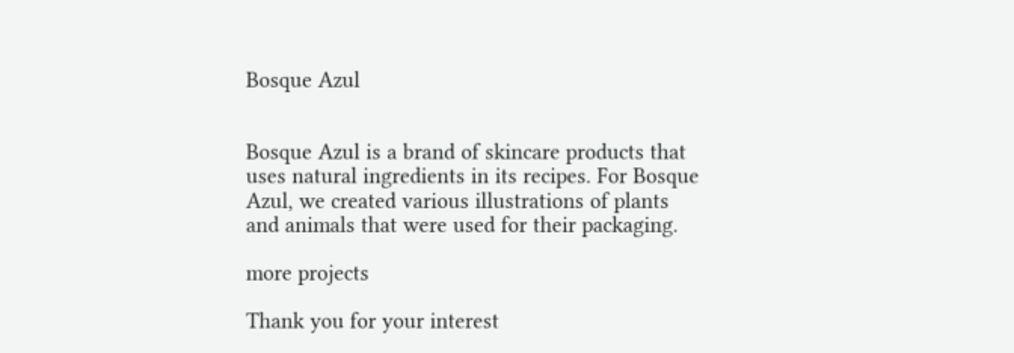Bosque Azul


Bosque Azul is a brand of skincare products that uses natural ingredients in its recipes. For Bosque Azul, we created various illustrations of plants and animals that were used for their packaging.

more projects

Thank you for your interest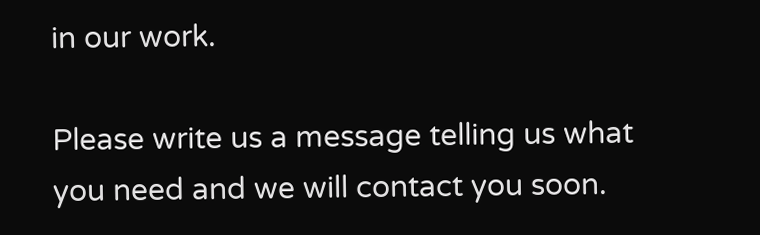in our work.

Please write us a message telling us what you need and we will contact you soon.